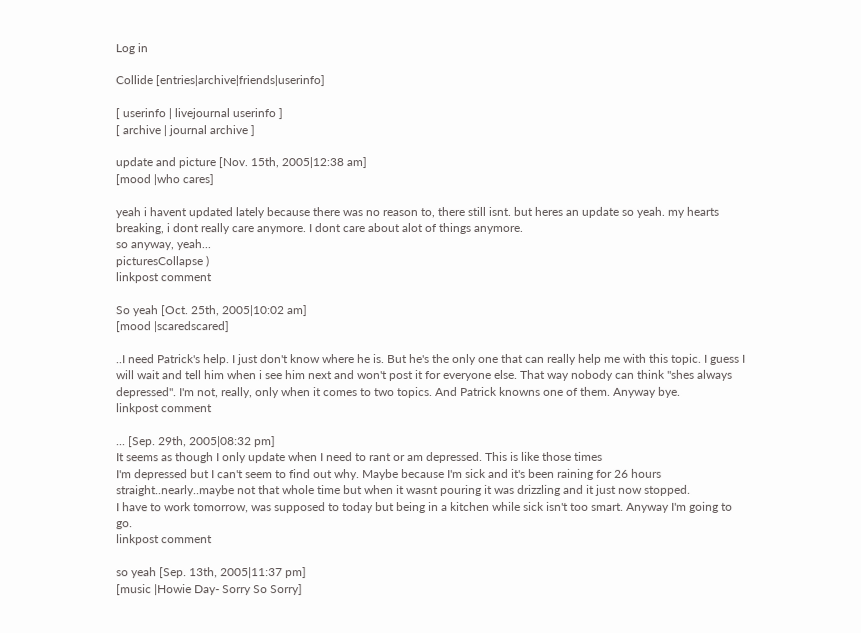Log in

Collide [entries|archive|friends|userinfo]

[ userinfo | livejournal userinfo ]
[ archive | journal archive ]

update and picture [Nov. 15th, 2005|12:38 am]
[mood |who cares]

yeah i havent updated lately because there was no reason to, there still isnt. but heres an update so yeah. my hearts breaking, i dont really care anymore. I dont care about alot of things anymore.
so anyway, yeah...
picturesCollapse )
linkpost comment

So yeah [Oct. 25th, 2005|10:02 am]
[mood |scaredscared]

..I need Patrick's help. I just don't know where he is. But he's the only one that can really help me with this topic. I guess I will wait and tell him when i see him next and won't post it for everyone else. That way nobody can think "shes always depressed". I'm not, really, only when it comes to two topics. And Patrick knowns one of them. Anyway bye.
linkpost comment

... [Sep. 29th, 2005|08:32 pm]
It seems as though I only update when I need to rant or am depressed. This is like those times
I'm depressed but I can't seem to find out why. Maybe because I'm sick and it's been raining for 26 hours straight..nearly..maybe not that whole time but when it wasnt pouring it was drizzling and it just now stopped.
I have to work tomorrow, was supposed to today but being in a kitchen while sick isn't too smart. Anyway I'm going to go.
linkpost comment

so yeah [Sep. 13th, 2005|11:37 pm]
[music |Howie Day- Sorry So Sorry]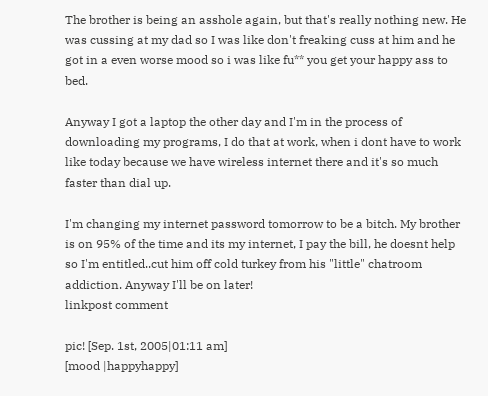The brother is being an asshole again, but that's really nothing new. He was cussing at my dad so I was like don't freaking cuss at him and he got in a even worse mood so i was like fu** you get your happy ass to bed.

Anyway I got a laptop the other day and I'm in the process of downloading my programs, I do that at work, when i dont have to work like today because we have wireless internet there and it's so much faster than dial up.

I'm changing my internet password tomorrow to be a bitch. My brother is on 95% of the time and its my internet, I pay the bill, he doesnt help so I'm entitled..cut him off cold turkey from his "little" chatroom addiction. Anyway I'll be on later!
linkpost comment

pic! [Sep. 1st, 2005|01:11 am]
[mood |happyhappy]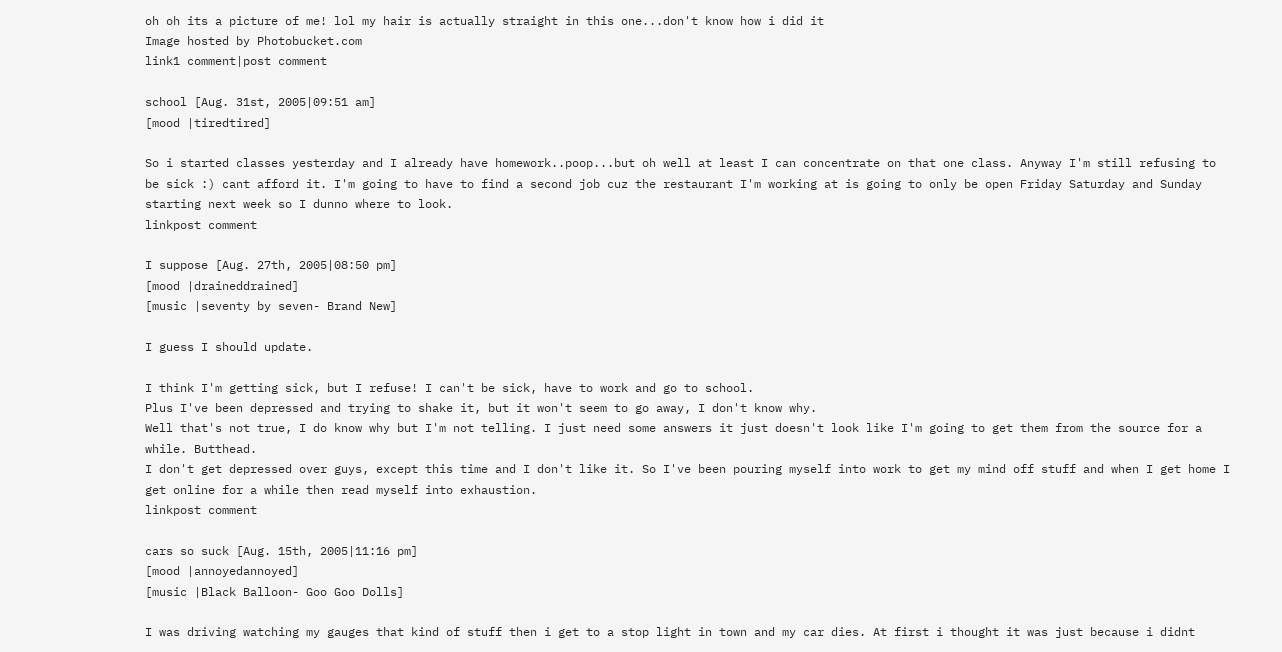oh oh its a picture of me! lol my hair is actually straight in this one...don't know how i did it
Image hosted by Photobucket.com
link1 comment|post comment

school [Aug. 31st, 2005|09:51 am]
[mood |tiredtired]

So i started classes yesterday and I already have homework..poop...but oh well at least I can concentrate on that one class. Anyway I'm still refusing to be sick :) cant afford it. I'm going to have to find a second job cuz the restaurant I'm working at is going to only be open Friday Saturday and Sunday starting next week so I dunno where to look.
linkpost comment

I suppose [Aug. 27th, 2005|08:50 pm]
[mood |draineddrained]
[music |seventy by seven- Brand New]

I guess I should update.

I think I'm getting sick, but I refuse! I can't be sick, have to work and go to school.
Plus I've been depressed and trying to shake it, but it won't seem to go away, I don't know why.
Well that's not true, I do know why but I'm not telling. I just need some answers it just doesn't look like I'm going to get them from the source for a while. Butthead.
I don't get depressed over guys, except this time and I don't like it. So I've been pouring myself into work to get my mind off stuff and when I get home I get online for a while then read myself into exhaustion.
linkpost comment

cars so suck [Aug. 15th, 2005|11:16 pm]
[mood |annoyedannoyed]
[music |Black Balloon- Goo Goo Dolls]

I was driving watching my gauges that kind of stuff then i get to a stop light in town and my car dies. At first i thought it was just because i didnt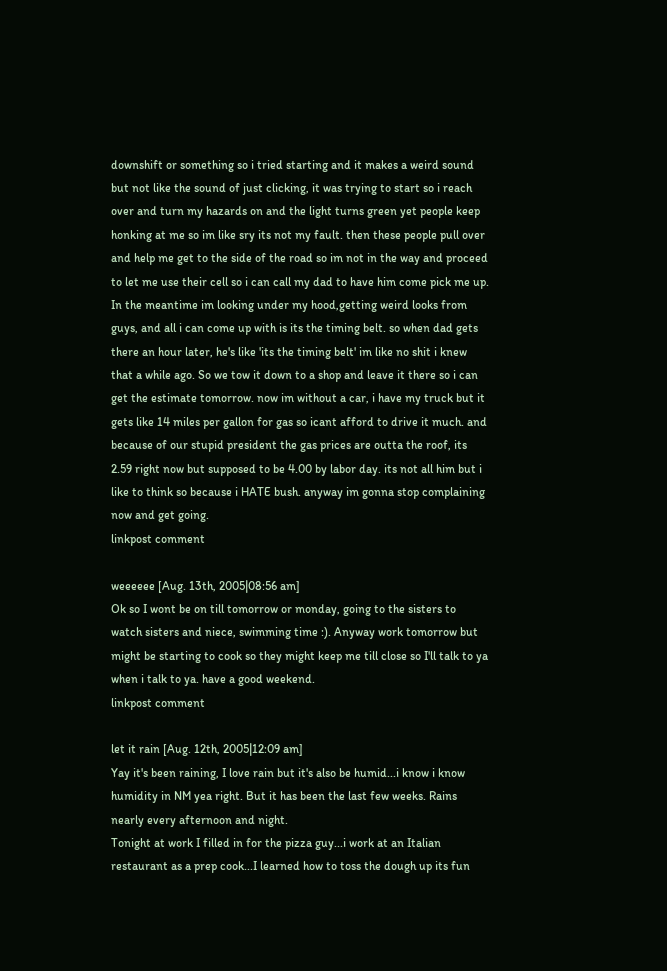downshift or something so i tried starting and it makes a weird sound but not like the sound of just clicking, it was trying to start so i reach over and turn my hazards on and the light turns green yet people keep honking at me so im like sry its not my fault. then these people pull over and help me get to the side of the road so im not in the way and proceed to let me use their cell so i can call my dad to have him come pick me up. In the meantime im looking under my hood,getting weird looks from guys, and all i can come up with is its the timing belt. so when dad gets there an hour later, he's like 'its the timing belt' im like no shit i knew that a while ago. So we tow it down to a shop and leave it there so i can get the estimate tomorrow. now im without a car, i have my truck but it gets like 14 miles per gallon for gas so icant afford to drive it much. and because of our stupid president the gas prices are outta the roof, its 2.59 right now but supposed to be 4.00 by labor day. its not all him but i like to think so because i HATE bush. anyway im gonna stop complaining now and get going.
linkpost comment

weeeeee [Aug. 13th, 2005|08:56 am]
Ok so I wont be on till tomorrow or monday, going to the sisters to watch sisters and niece, swimming time :). Anyway work tomorrow but might be starting to cook so they might keep me till close so I'll talk to ya when i talk to ya. have a good weekend.
linkpost comment

let it rain [Aug. 12th, 2005|12:09 am]
Yay it's been raining, I love rain but it's also be humid...i know i know humidity in NM yea right. But it has been the last few weeks. Rains nearly every afternoon and night.
Tonight at work I filled in for the pizza guy...i work at an Italian restaurant as a prep cook...I learned how to toss the dough up its fun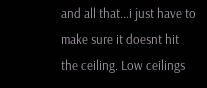and all that...i just have to make sure it doesnt hit the ceiling. Low ceilings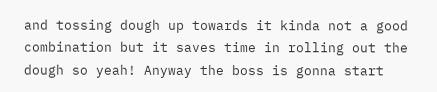and tossing dough up towards it kinda not a good combination but it saves time in rolling out the dough so yeah! Anyway the boss is gonna start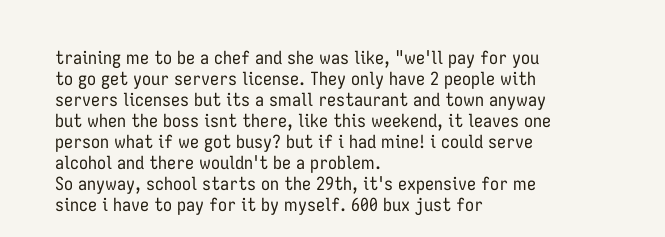training me to be a chef and she was like, "we'll pay for you to go get your servers license. They only have 2 people with servers licenses but its a small restaurant and town anyway but when the boss isnt there, like this weekend, it leaves one person what if we got busy? but if i had mine! i could serve alcohol and there wouldn't be a problem.
So anyway, school starts on the 29th, it's expensive for me since i have to pay for it by myself. 600 bux just for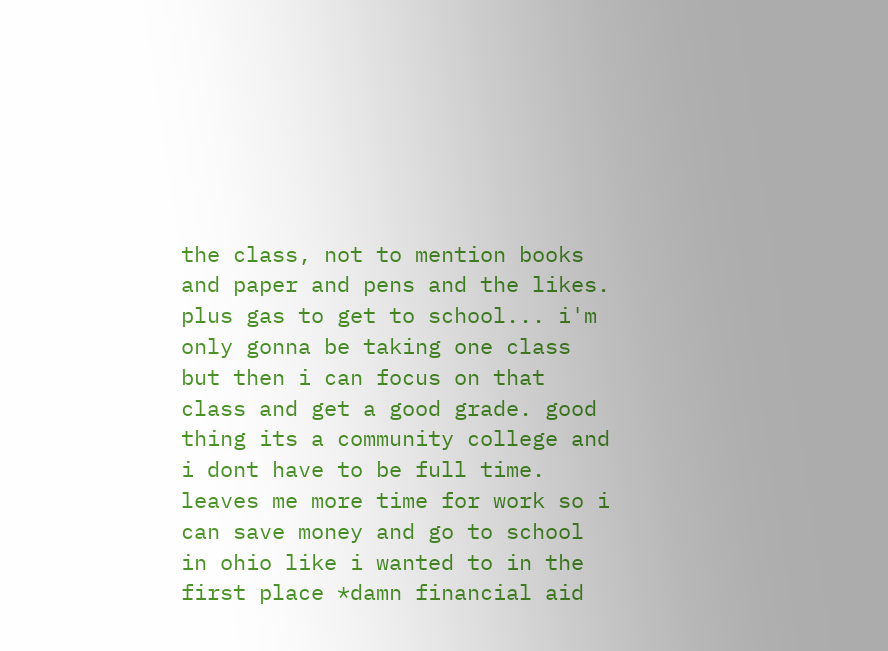the class, not to mention books and paper and pens and the likes. plus gas to get to school... i'm only gonna be taking one class but then i can focus on that class and get a good grade. good thing its a community college and i dont have to be full time. leaves me more time for work so i can save money and go to school in ohio like i wanted to in the first place *damn financial aid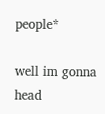people*

well im gonna head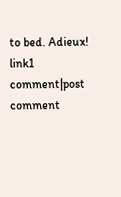to bed. Adieux!
link1 comment|post comment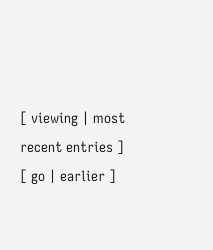[ viewing | most recent entries ]
[ go | earlier ]